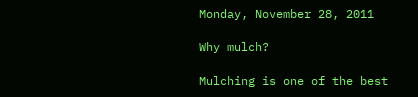Monday, November 28, 2011

Why mulch?

Mulching is one of the best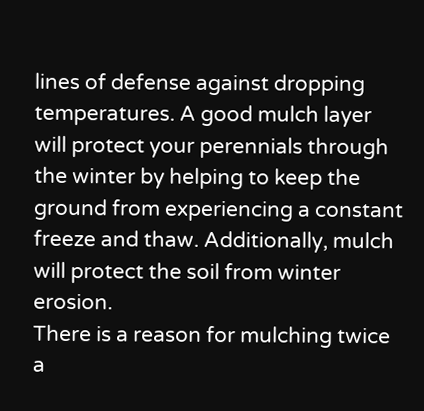lines of defense against dropping temperatures. A good mulch layer will protect your perennials through the winter by helping to keep the ground from experiencing a constant freeze and thaw. Additionally, mulch will protect the soil from winter erosion.
There is a reason for mulching twice a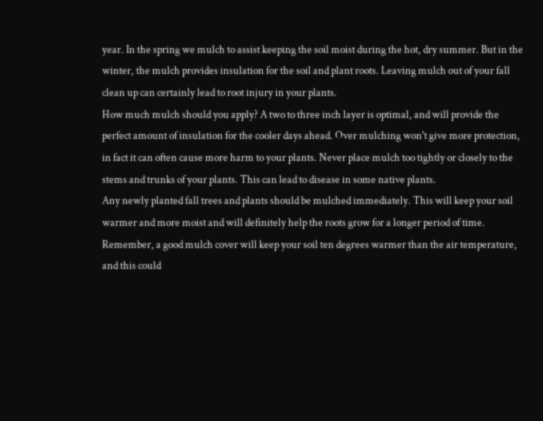year. In the spring we mulch to assist keeping the soil moist during the hot, dry summer. But in the winter, the mulch provides insulation for the soil and plant roots. Leaving mulch out of your fall clean up can certainly lead to root injury in your plants.
How much mulch should you apply? A two to three inch layer is optimal, and will provide the perfect amount of insulation for the cooler days ahead. Over mulching won't give more protection, in fact it can often cause more harm to your plants. Never place mulch too tightly or closely to the stems and trunks of your plants. This can lead to disease in some native plants.
Any newly planted fall trees and plants should be mulched immediately. This will keep your soil warmer and more moist and will definitely help the roots grow for a longer period of time.
Remember, a good mulch cover will keep your soil ten degrees warmer than the air temperature, and this could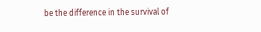be the difference in the survival of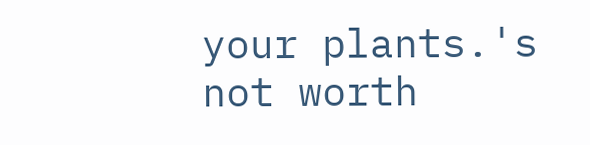your plants.'s not worth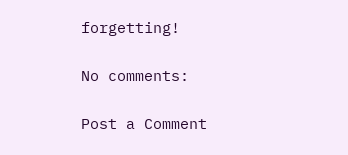forgetting!

No comments:

Post a Comment